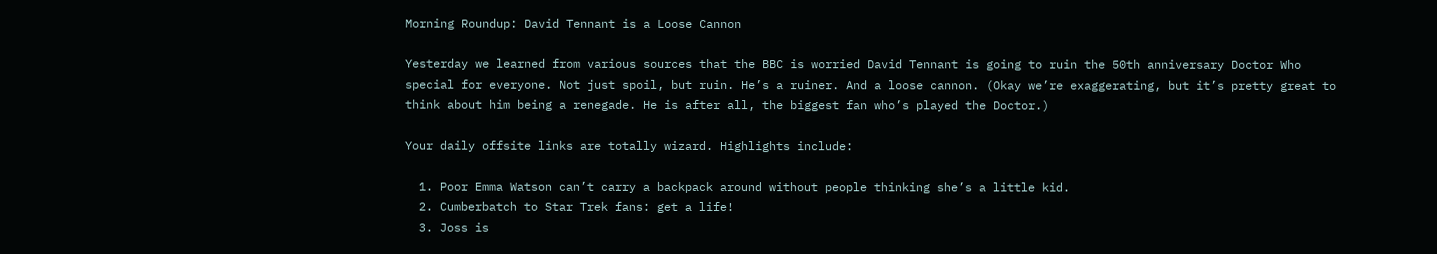Morning Roundup: David Tennant is a Loose Cannon

Yesterday we learned from various sources that the BBC is worried David Tennant is going to ruin the 50th anniversary Doctor Who special for everyone. Not just spoil, but ruin. He’s a ruiner. And a loose cannon. (Okay we’re exaggerating, but it’s pretty great to think about him being a renegade. He is after all, the biggest fan who’s played the Doctor.)

Your daily offsite links are totally wizard. Highlights include:

  1. Poor Emma Watson can’t carry a backpack around without people thinking she’s a little kid.
  2. Cumberbatch to Star Trek fans: get a life!
  3. Joss is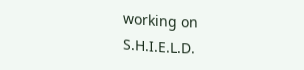working on S.H.I.E.L.D.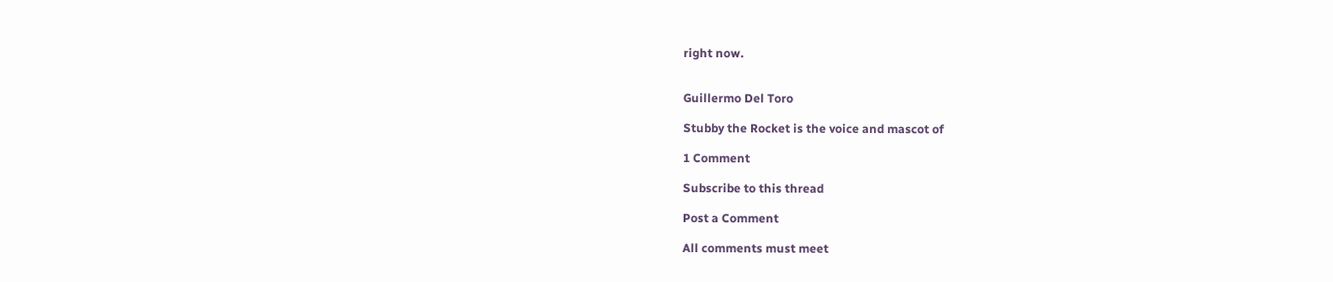right now.


Guillermo Del Toro

Stubby the Rocket is the voice and mascot of

1 Comment

Subscribe to this thread

Post a Comment

All comments must meet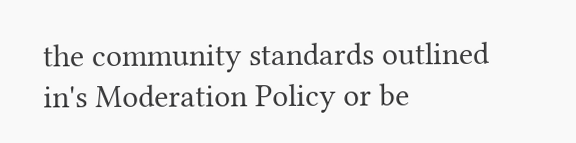the community standards outlined in's Moderation Policy or be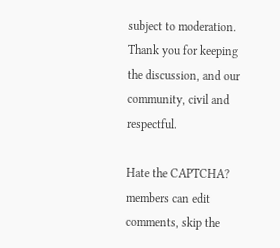subject to moderation. Thank you for keeping the discussion, and our community, civil and respectful.

Hate the CAPTCHA? members can edit comments, skip the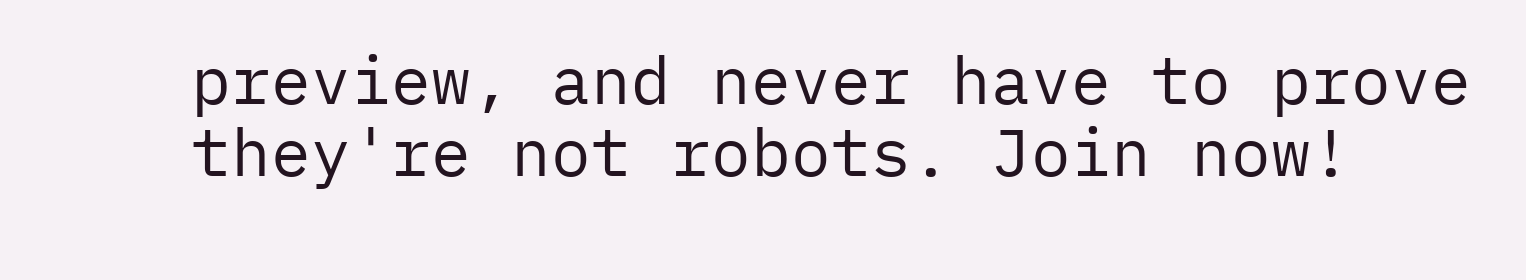preview, and never have to prove they're not robots. Join now!